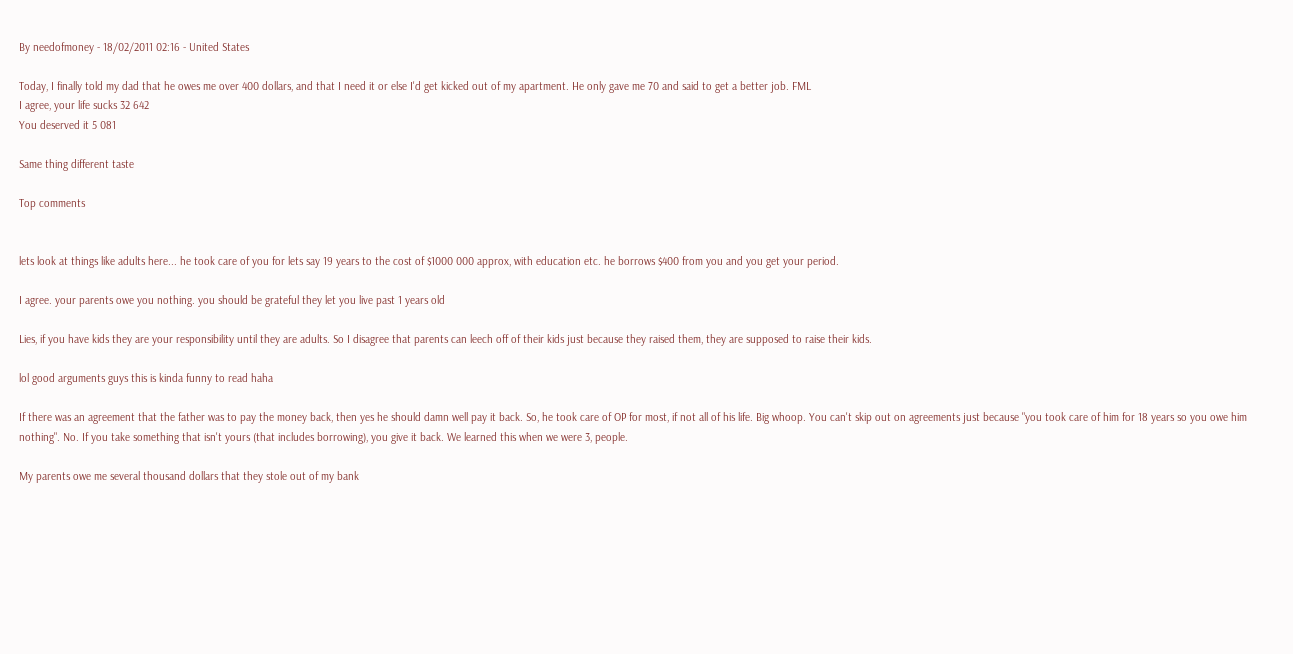By needofmoney - 18/02/2011 02:16 - United States

Today, I finally told my dad that he owes me over 400 dollars, and that I need it or else I'd get kicked out of my apartment. He only gave me 70 and said to get a better job. FML
I agree, your life sucks 32 642
You deserved it 5 081

Same thing different taste

Top comments


lets look at things like adults here... he took care of you for lets say 19 years to the cost of $1000 000 approx, with education etc. he borrows $400 from you and you get your period.

I agree. your parents owe you nothing. you should be grateful they let you live past 1 years old

Lies, if you have kids they are your responsibility until they are adults. So I disagree that parents can leech off of their kids just because they raised them, they are supposed to raise their kids.

lol good arguments guys this is kinda funny to read haha

If there was an agreement that the father was to pay the money back, then yes he should damn well pay it back. So, he took care of OP for most, if not all of his life. Big whoop. You can't skip out on agreements just because "you took care of him for 18 years so you owe him nothing". No. If you take something that isn't yours (that includes borrowing), you give it back. We learned this when we were 3, people.

My parents owe me several thousand dollars that they stole out of my bank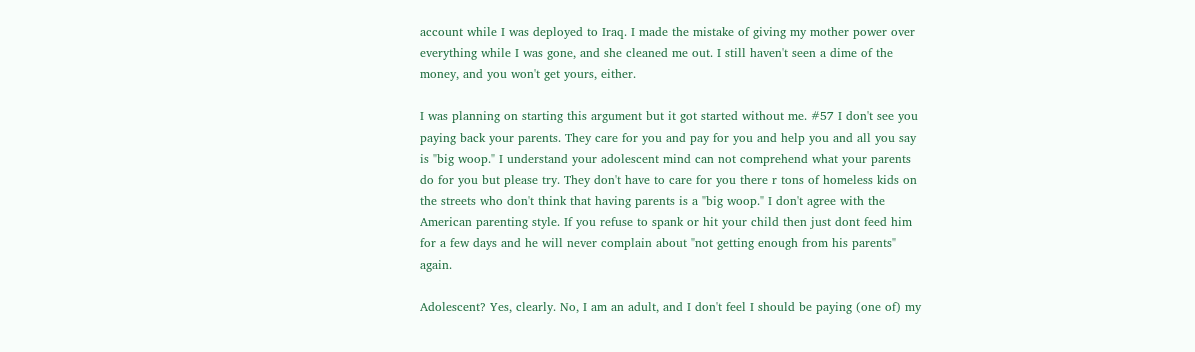account while I was deployed to Iraq. I made the mistake of giving my mother power over everything while I was gone, and she cleaned me out. I still haven't seen a dime of the money, and you won't get yours, either.

I was planning on starting this argument but it got started without me. #57 I don't see you paying back your parents. They care for you and pay for you and help you and all you say is "big woop." I understand your adolescent mind can not comprehend what your parents do for you but please try. They don't have to care for you there r tons of homeless kids on the streets who don't think that having parents is a "big woop." I don't agree with the American parenting style. If you refuse to spank or hit your child then just dont feed him for a few days and he will never complain about "not getting enough from his parents" again.

Adolescent? Yes, clearly. No, I am an adult, and I don't feel I should be paying (one of) my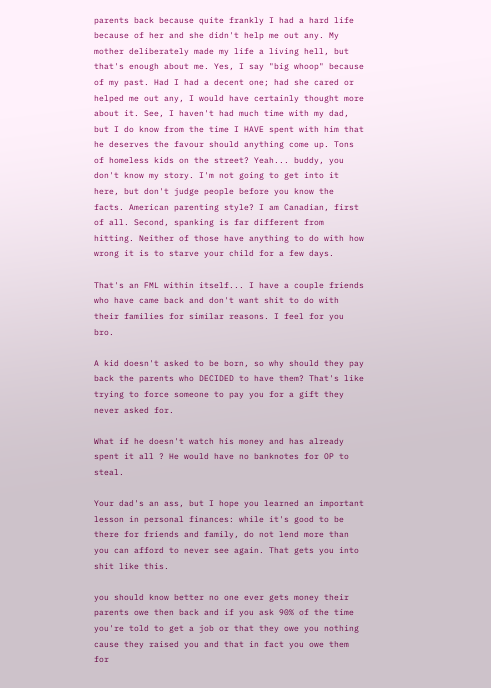parents back because quite frankly I had a hard life because of her and she didn't help me out any. My mother deliberately made my life a living hell, but that's enough about me. Yes, I say "big whoop" because of my past. Had I had a decent one; had she cared or helped me out any, I would have certainly thought more about it. See, I haven't had much time with my dad, but I do know from the time I HAVE spent with him that he deserves the favour should anything come up. Tons of homeless kids on the street? Yeah... buddy, you don't know my story. I'm not going to get into it here, but don't judge people before you know the facts. American parenting style? I am Canadian, first of all. Second, spanking is far different from hitting. Neither of those have anything to do with how wrong it is to starve your child for a few days.

That's an FML within itself... I have a couple friends who have came back and don't want shit to do with their families for similar reasons. I feel for you bro.

A kid doesn't asked to be born, so why should they pay back the parents who DECIDED to have them? That's like trying to force someone to pay you for a gift they never asked for.

What if he doesn't watch his money and has already spent it all ? He would have no banknotes for OP to steal.

Your dad's an ass, but I hope you learned an important lesson in personal finances: while it's good to be there for friends and family, do not lend more than you can afford to never see again. That gets you into shit like this.

you should know better no one ever gets money their parents owe then back and if you ask 90% of the time you're told to get a job or that they owe you nothing cause they raised you and that in fact you owe them for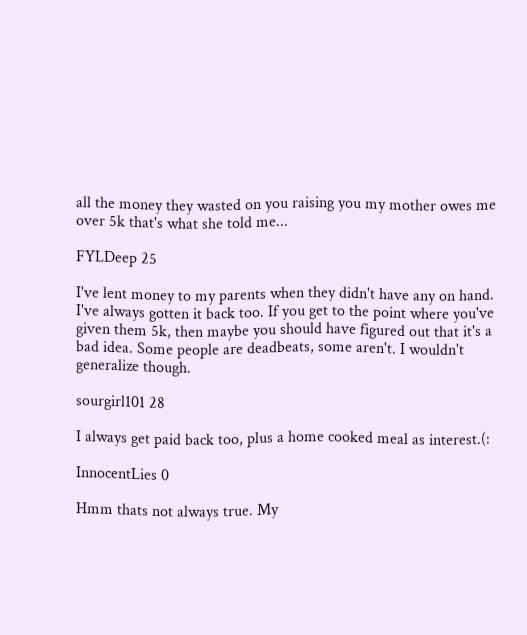all the money they wasted on you raising you my mother owes me over 5k that's what she told me...

FYLDeep 25

I've lent money to my parents when they didn't have any on hand. I've always gotten it back too. If you get to the point where you've given them 5k, then maybe you should have figured out that it's a bad idea. Some people are deadbeats, some aren't. I wouldn't generalize though.

sourgirl101 28

I always get paid back too, plus a home cooked meal as interest.(:

InnocentLies 0

Hmm thats not always true. My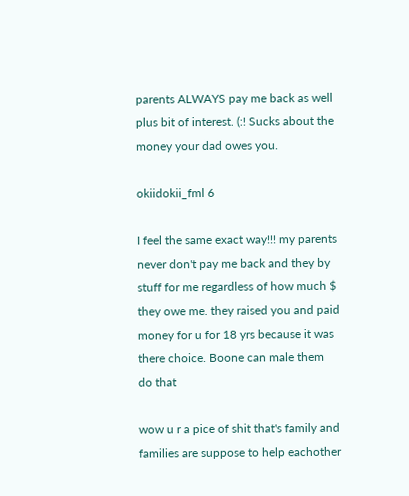parents ALWAYS pay me back as well plus bit of interest. (:! Sucks about the money your dad owes you.

okiidokii_fml 6

I feel the same exact way!!! my parents never don't pay me back and they by stuff for me regardless of how much $ they owe me. they raised you and paid money for u for 18 yrs because it was there choice. Boone can male them do that

wow u r a pice of shit that's family and families are suppose to help eachother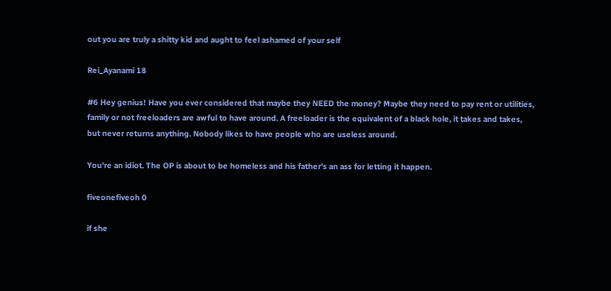out you are truly a shitty kid and aught to feel ashamed of your self

Rei_Ayanami 18

#6 Hey genius! Have you ever considered that maybe they NEED the money? Maybe they need to pay rent or utilities, family or not freeloaders are awful to have around. A freeloader is the equivalent of a black hole, it takes and takes, but never returns anything. Nobody likes to have people who are useless around.

You're an idiot. The OP is about to be homeless and his father's an ass for letting it happen.

fiveonefiveoh 0

if she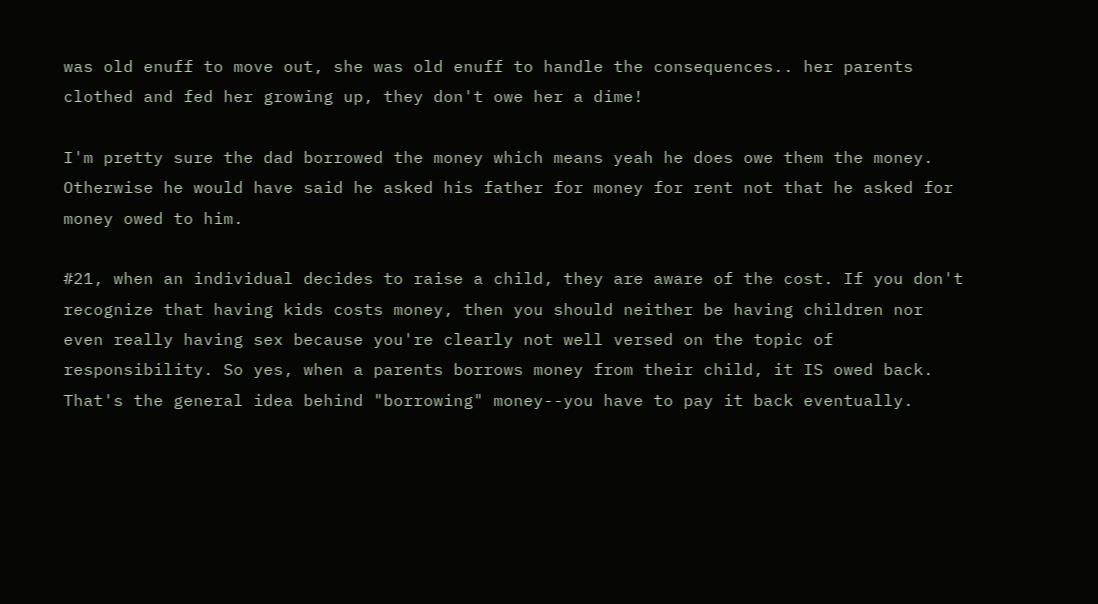was old enuff to move out, she was old enuff to handle the consequences.. her parents clothed and fed her growing up, they don't owe her a dime!

I'm pretty sure the dad borrowed the money which means yeah he does owe them the money. Otherwise he would have said he asked his father for money for rent not that he asked for money owed to him.

#21, when an individual decides to raise a child, they are aware of the cost. If you don't recognize that having kids costs money, then you should neither be having children nor even really having sex because you're clearly not well versed on the topic of responsibility. So yes, when a parents borrows money from their child, it IS owed back. That's the general idea behind "borrowing" money--you have to pay it back eventually.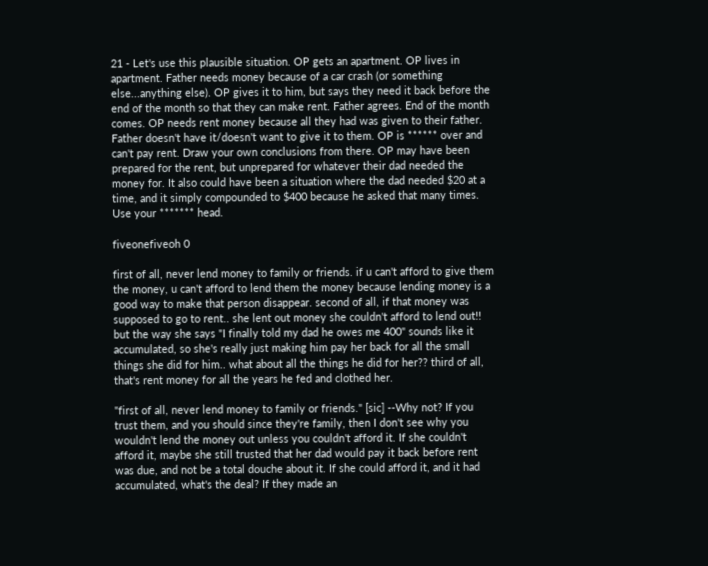21 - Let's use this plausible situation. OP gets an apartment. OP lives in apartment. Father needs money because of a car crash (or something else...anything else). OP gives it to him, but says they need it back before the end of the month so that they can make rent. Father agrees. End of the month comes. OP needs rent money because all they had was given to their father. Father doesn't have it/doesn't want to give it to them. OP is ****** over and can't pay rent. Draw your own conclusions from there. OP may have been prepared for the rent, but unprepared for whatever their dad needed the money for. It also could have been a situation where the dad needed $20 at a time, and it simply compounded to $400 because he asked that many times. Use your ******* head.

fiveonefiveoh 0

first of all, never lend money to family or friends. if u can't afford to give them the money, u can't afford to lend them the money because lending money is a good way to make that person disappear. second of all, if that money was supposed to go to rent.. she lent out money she couldn't afford to lend out!! but the way she says "I finally told my dad he owes me 400" sounds like it accumulated, so she's really just making him pay her back for all the small things she did for him.. what about all the things he did for her?? third of all, that's rent money for all the years he fed and clothed her.

"first of all, never lend money to family or friends." [sic] --Why not? If you trust them, and you should since they're family, then I don't see why you wouldn't lend the money out unless you couldn't afford it. If she couldn't afford it, maybe she still trusted that her dad would pay it back before rent was due, and not be a total douche about it. If she could afford it, and it had accumulated, what's the deal? If they made an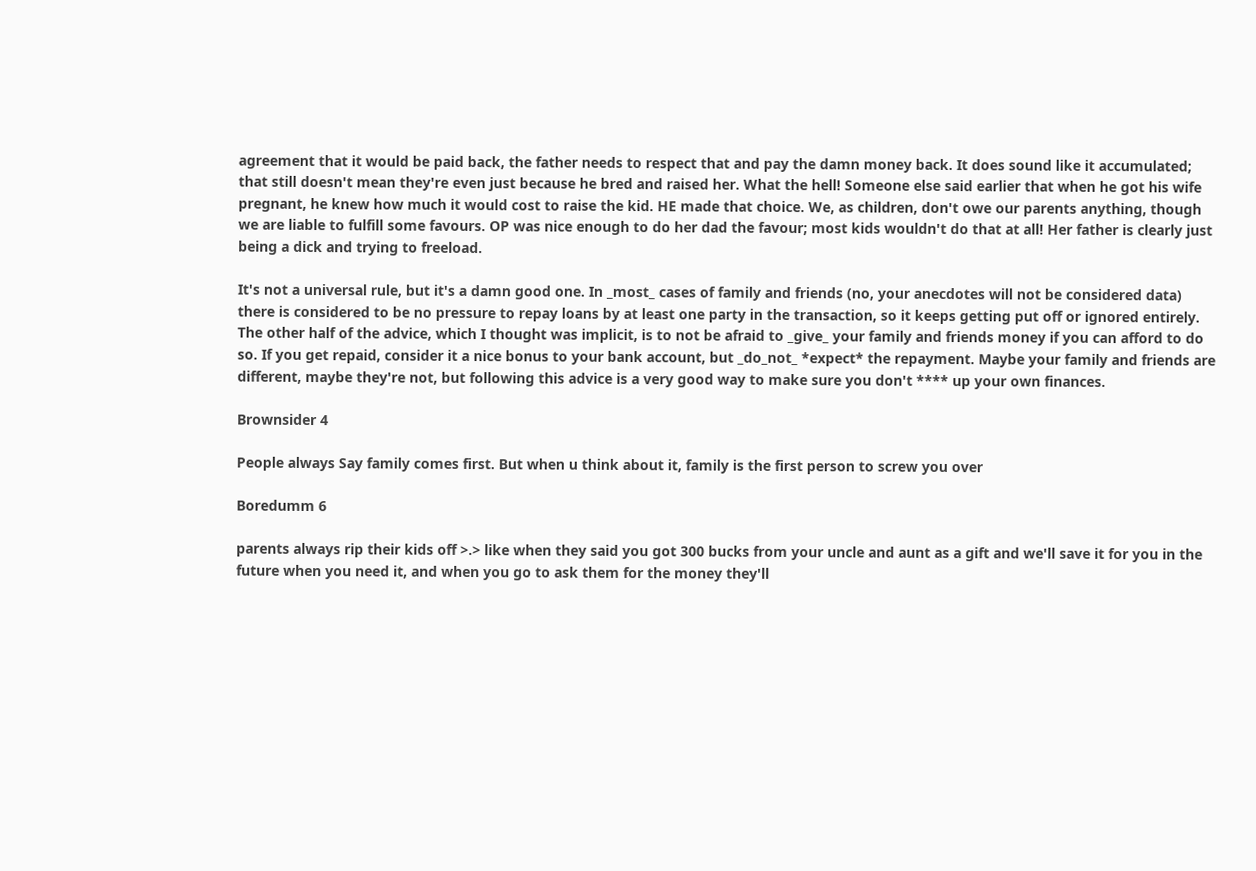agreement that it would be paid back, the father needs to respect that and pay the damn money back. It does sound like it accumulated; that still doesn't mean they're even just because he bred and raised her. What the hell! Someone else said earlier that when he got his wife pregnant, he knew how much it would cost to raise the kid. HE made that choice. We, as children, don't owe our parents anything, though we are liable to fulfill some favours. OP was nice enough to do her dad the favour; most kids wouldn't do that at all! Her father is clearly just being a dick and trying to freeload.

It's not a universal rule, but it's a damn good one. In _most_ cases of family and friends (no, your anecdotes will not be considered data) there is considered to be no pressure to repay loans by at least one party in the transaction, so it keeps getting put off or ignored entirely. The other half of the advice, which I thought was implicit, is to not be afraid to _give_ your family and friends money if you can afford to do so. If you get repaid, consider it a nice bonus to your bank account, but _do_not_ *expect* the repayment. Maybe your family and friends are different, maybe they're not, but following this advice is a very good way to make sure you don't **** up your own finances.

Brownsider 4

People always Say family comes first. But when u think about it, family is the first person to screw you over

Boredumm 6

parents always rip their kids off >.> like when they said you got 300 bucks from your uncle and aunt as a gift and we'll save it for you in the future when you need it, and when you go to ask them for the money they'll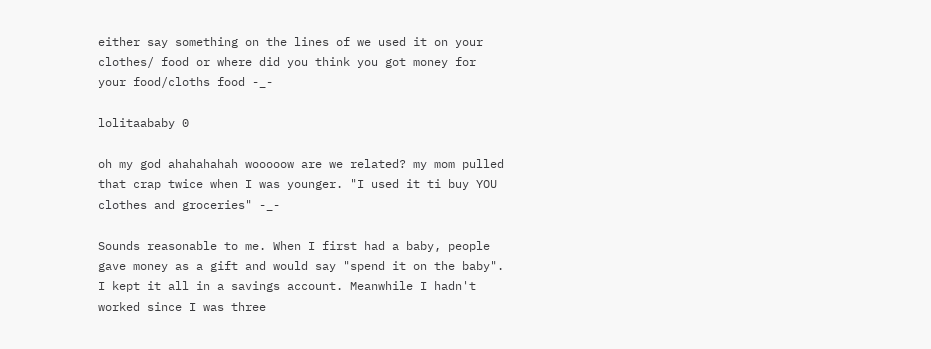either say something on the lines of we used it on your clothes/ food or where did you think you got money for your food/cloths food -_-

lolitaababy 0

oh my god ahahahahah wooooow are we related? my mom pulled that crap twice when I was younger. "I used it ti buy YOU clothes and groceries" -_-

Sounds reasonable to me. When I first had a baby, people gave money as a gift and would say "spend it on the baby". I kept it all in a savings account. Meanwhile I hadn't worked since I was three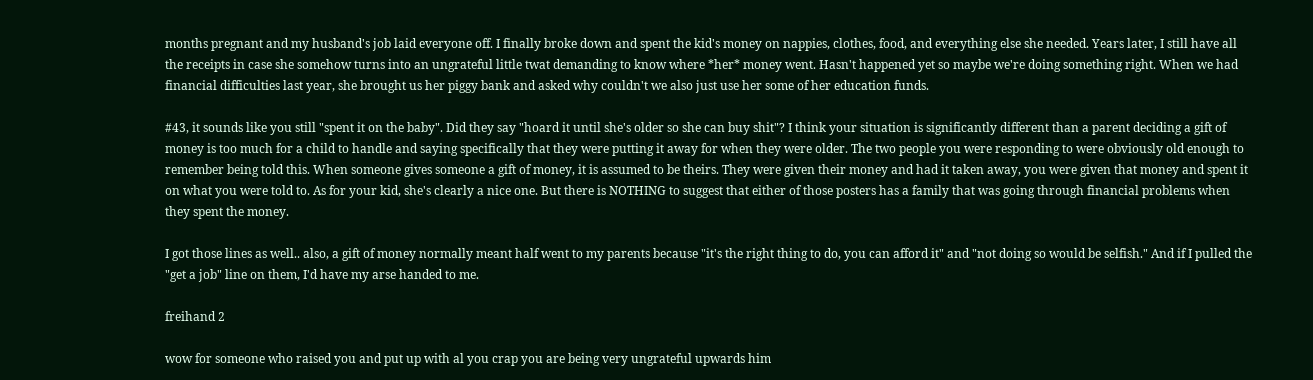months pregnant and my husband's job laid everyone off. I finally broke down and spent the kid's money on nappies, clothes, food, and everything else she needed. Years later, I still have all the receipts in case she somehow turns into an ungrateful little twat demanding to know where *her* money went. Hasn't happened yet so maybe we're doing something right. When we had financial difficulties last year, she brought us her piggy bank and asked why couldn't we also just use her some of her education funds.

#43, it sounds like you still "spent it on the baby". Did they say "hoard it until she's older so she can buy shit"? I think your situation is significantly different than a parent deciding a gift of money is too much for a child to handle and saying specifically that they were putting it away for when they were older. The two people you were responding to were obviously old enough to remember being told this. When someone gives someone a gift of money, it is assumed to be theirs. They were given their money and had it taken away, you were given that money and spent it on what you were told to. As for your kid, she's clearly a nice one. But there is NOTHING to suggest that either of those posters has a family that was going through financial problems when they spent the money.

I got those lines as well.. also, a gift of money normally meant half went to my parents because "it's the right thing to do, you can afford it" and "not doing so would be selfish." And if I pulled the "get a job" line on them, I'd have my arse handed to me.

freihand 2

wow for someone who raised you and put up with al you crap you are being very ungrateful upwards him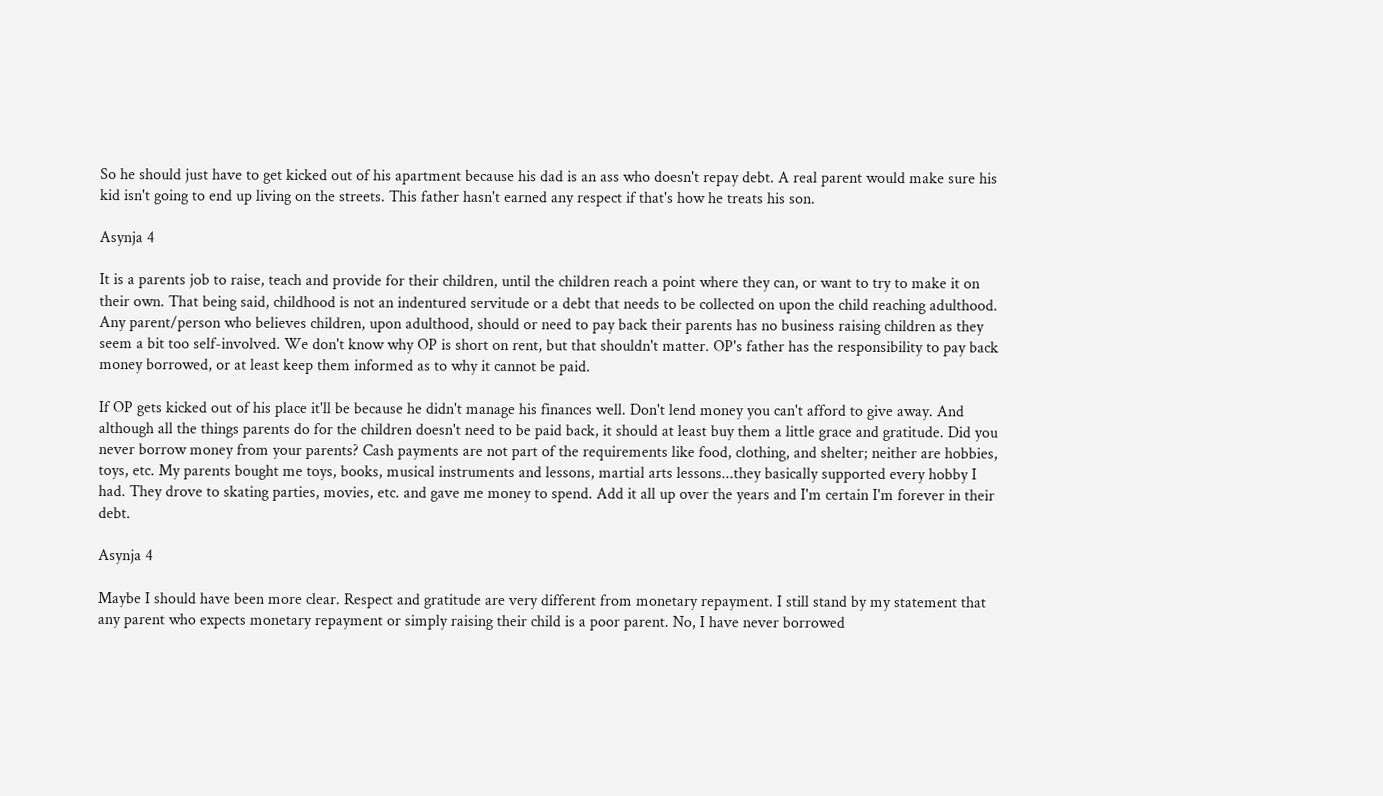So he should just have to get kicked out of his apartment because his dad is an ass who doesn't repay debt. A real parent would make sure his kid isn't going to end up living on the streets. This father hasn't earned any respect if that's how he treats his son.

Asynja 4

It is a parents job to raise, teach and provide for their children, until the children reach a point where they can, or want to try to make it on their own. That being said, childhood is not an indentured servitude or a debt that needs to be collected on upon the child reaching adulthood. Any parent/person who believes children, upon adulthood, should or need to pay back their parents has no business raising children as they seem a bit too self-involved. We don't know why OP is short on rent, but that shouldn't matter. OP's father has the responsibility to pay back money borrowed, or at least keep them informed as to why it cannot be paid.

If OP gets kicked out of his place it'll be because he didn't manage his finances well. Don't lend money you can't afford to give away. And although all the things parents do for the children doesn't need to be paid back, it should at least buy them a little grace and gratitude. Did you never borrow money from your parents? Cash payments are not part of the requirements like food, clothing, and shelter; neither are hobbies, toys, etc. My parents bought me toys, books, musical instruments and lessons, martial arts lessons...they basically supported every hobby I had. They drove to skating parties, movies, etc. and gave me money to spend. Add it all up over the years and I'm certain I'm forever in their debt.

Asynja 4

Maybe I should have been more clear. Respect and gratitude are very different from monetary repayment. I still stand by my statement that any parent who expects monetary repayment or simply raising their child is a poor parent. No, I have never borrowed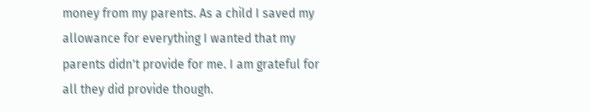money from my parents. As a child I saved my allowance for everything I wanted that my parents didn't provide for me. I am grateful for all they did provide though.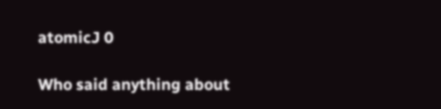atomicJ 0

Who said anything about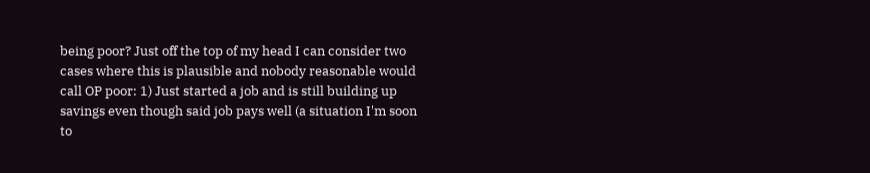being poor? Just off the top of my head I can consider two cases where this is plausible and nobody reasonable would call OP poor: 1) Just started a job and is still building up savings even though said job pays well (a situation I'm soon to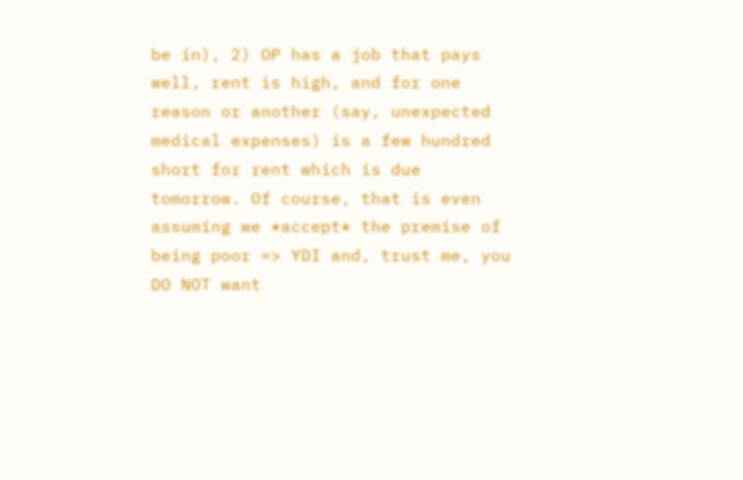be in), 2) OP has a job that pays well, rent is high, and for one reason or another (say, unexpected medical expenses) is a few hundred short for rent which is due tomorrow. Of course, that is even assuming we *accept* the premise of being poor => YDI and, trust me, you DO NOT want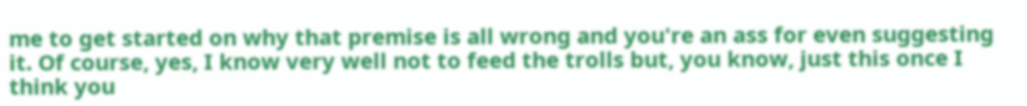me to get started on why that premise is all wrong and you're an ass for even suggesting it. Of course, yes, I know very well not to feed the trolls but, you know, just this once I think you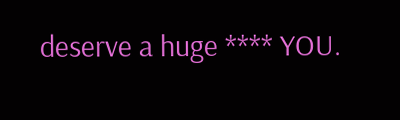deserve a huge **** YOU.